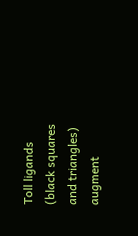Toll ligands (black squares and triangles) augment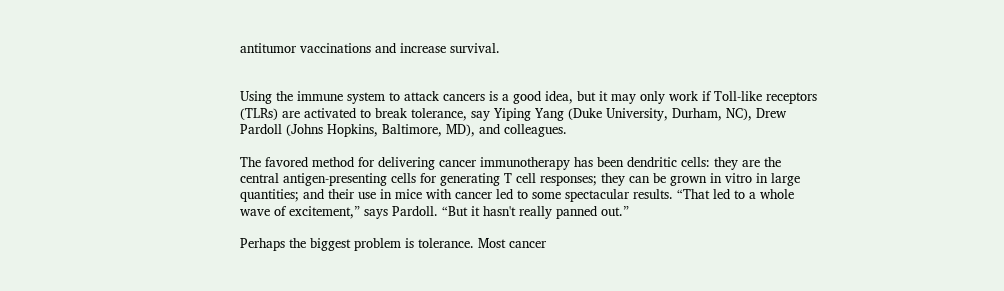antitumor vaccinations and increase survival.


Using the immune system to attack cancers is a good idea, but it may only work if Toll-like receptors (TLRs) are activated to break tolerance, say Yiping Yang (Duke University, Durham, NC), Drew Pardoll (Johns Hopkins, Baltimore, MD), and colleagues.

The favored method for delivering cancer immunotherapy has been dendritic cells: they are the central antigen-presenting cells for generating T cell responses; they can be grown in vitro in large quantities; and their use in mice with cancer led to some spectacular results. “That led to a whole wave of excitement,” says Pardoll. “But it hasn't really panned out.”

Perhaps the biggest problem is tolerance. Most cancer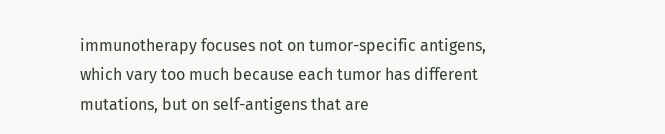immunotherapy focuses not on tumor-specific antigens, which vary too much because each tumor has different mutations, but on self-antigens that are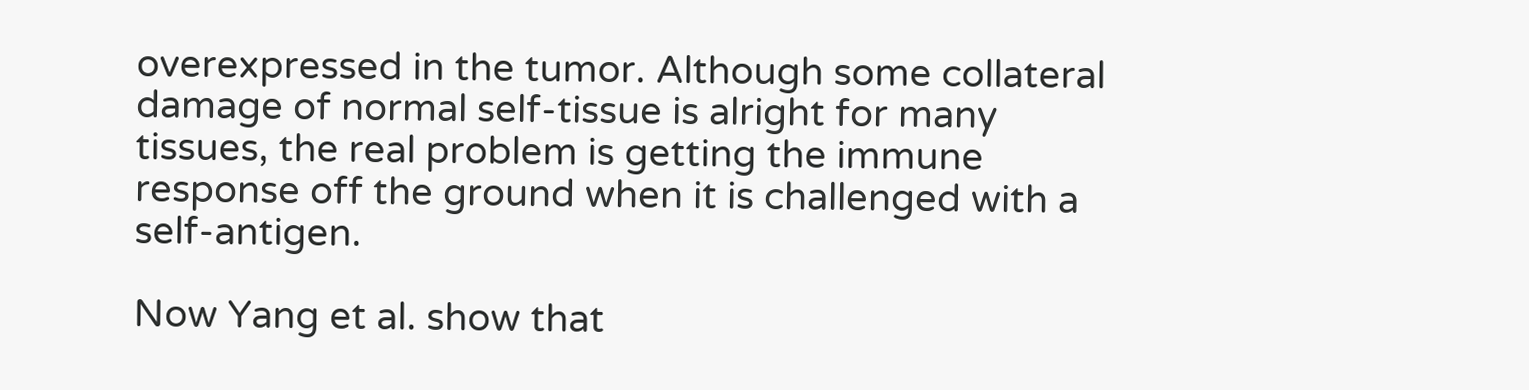overexpressed in the tumor. Although some collateral damage of normal self-tissue is alright for many tissues, the real problem is getting the immune response off the ground when it is challenged with a self-antigen.

Now Yang et al. show that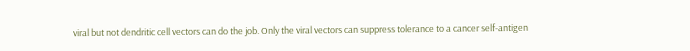viral but not dendritic cell vectors can do the job. Only the viral vectors can suppress tolerance to a cancer self-antigen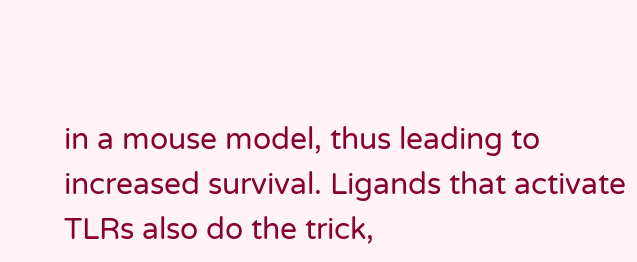in a mouse model, thus leading to increased survival. Ligands that activate TLRs also do the trick,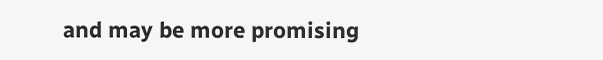and may be more promising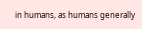in humans, as humans generally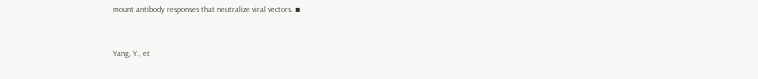mount antibody responses that neutralize viral vectors. ▪


Yang, Y., et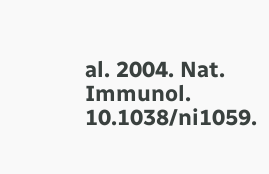al. 2004. Nat. Immunol. 10.1038/ni1059.